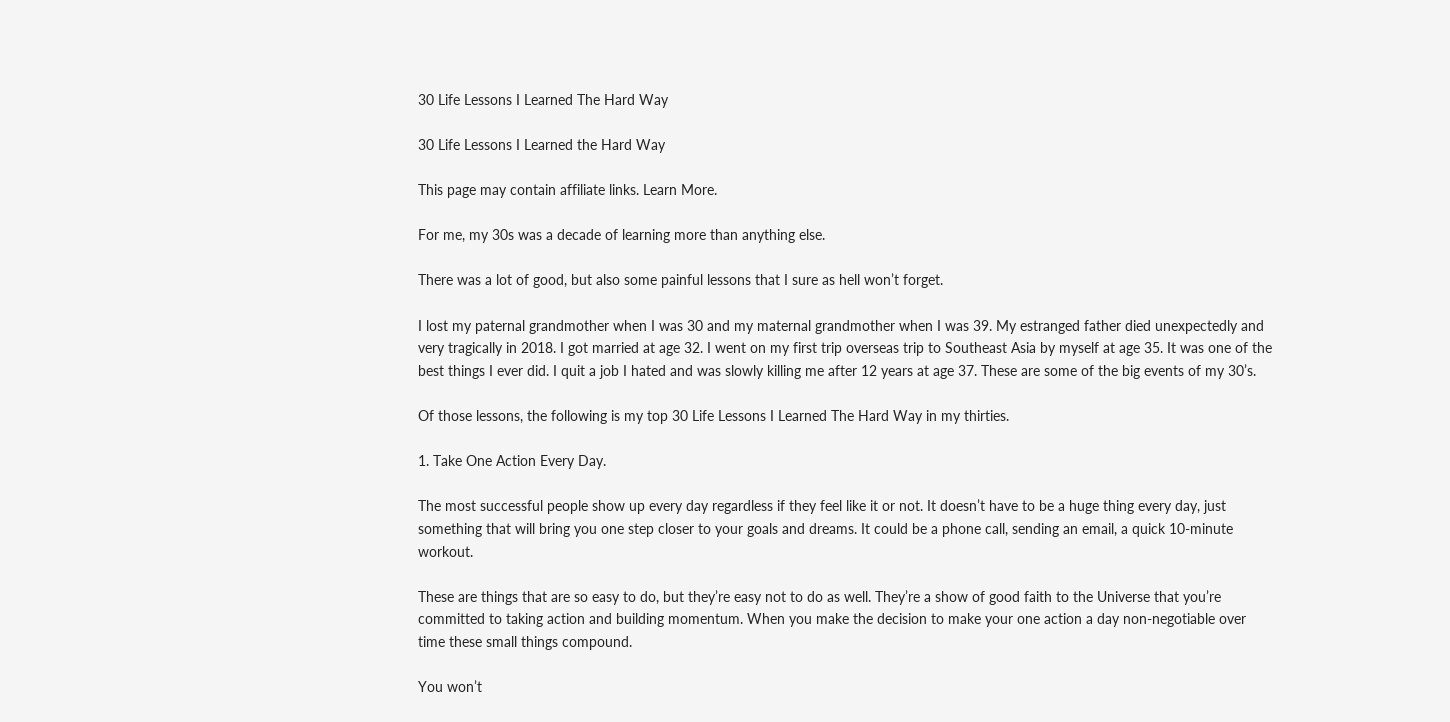30 Life Lessons I Learned The Hard Way

30 Life Lessons I Learned the Hard Way

This page may contain affiliate links. Learn More.

For me, my 30s was a decade of learning more than anything else.

There was a lot of good, but also some painful lessons that I sure as hell won’t forget.

I lost my paternal grandmother when I was 30 and my maternal grandmother when I was 39. My estranged father died unexpectedly and very tragically in 2018. I got married at age 32. I went on my first trip overseas trip to Southeast Asia by myself at age 35. It was one of the best things I ever did. I quit a job I hated and was slowly killing me after 12 years at age 37. These are some of the big events of my 30’s.

Of those lessons, the following is my top 30 Life Lessons I Learned The Hard Way in my thirties.

1. Take One Action Every Day.

The most successful people show up every day regardless if they feel like it or not. It doesn’t have to be a huge thing every day, just something that will bring you one step closer to your goals and dreams. It could be a phone call, sending an email, a quick 10-minute workout.

These are things that are so easy to do, but they’re easy not to do as well. They’re a show of good faith to the Universe that you’re committed to taking action and building momentum. When you make the decision to make your one action a day non-negotiable over time these small things compound.

You won’t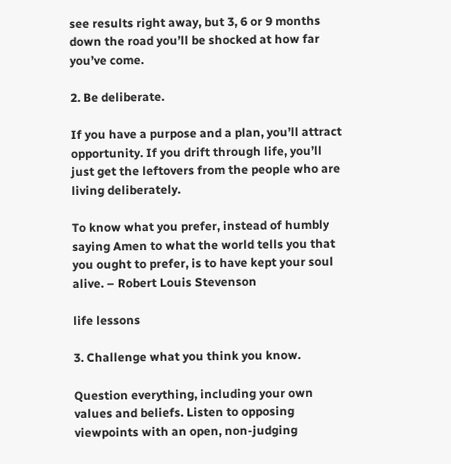see results right away, but 3, 6 or 9 months down the road you’ll be shocked at how far you’ve come.

2. Be deliberate.

If you have a purpose and a plan, you’ll attract opportunity. If you drift through life, you’ll just get the leftovers from the people who are living deliberately.

To know what you prefer, instead of humbly saying Amen to what the world tells you that you ought to prefer, is to have kept your soul alive. – Robert Louis Stevenson

life lessons

3. Challenge what you think you know.

Question everything, including your own values and beliefs. Listen to opposing viewpoints with an open, non-judging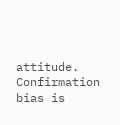attitude. Confirmation bias is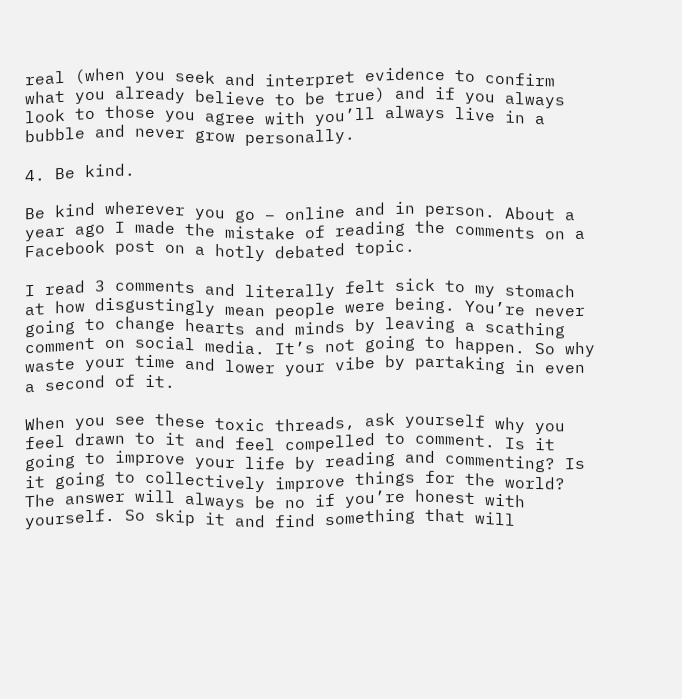real (when you seek and interpret evidence to confirm what you already believe to be true) and if you always look to those you agree with you’ll always live in a bubble and never grow personally.

4. Be kind.

Be kind wherever you go – online and in person. About a year ago I made the mistake of reading the comments on a Facebook post on a hotly debated topic.

I read 3 comments and literally felt sick to my stomach at how disgustingly mean people were being. You’re never going to change hearts and minds by leaving a scathing comment on social media. It’s not going to happen. So why waste your time and lower your vibe by partaking in even a second of it.

When you see these toxic threads, ask yourself why you feel drawn to it and feel compelled to comment. Is it going to improve your life by reading and commenting? Is it going to collectively improve things for the world? The answer will always be no if you’re honest with yourself. So skip it and find something that will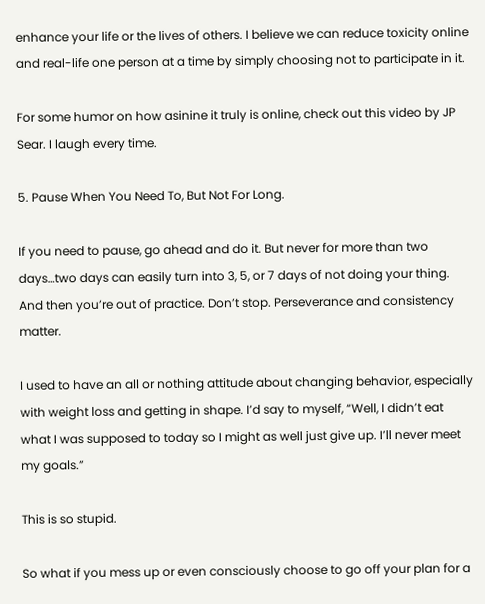enhance your life or the lives of others. I believe we can reduce toxicity online and real-life one person at a time by simply choosing not to participate in it.

For some humor on how asinine it truly is online, check out this video by JP Sear. I laugh every time.

5. Pause When You Need To, But Not For Long.

If you need to pause, go ahead and do it. But never for more than two days…two days can easily turn into 3, 5, or 7 days of not doing your thing. And then you’re out of practice. Don’t stop. Perseverance and consistency matter.

I used to have an all or nothing attitude about changing behavior, especially with weight loss and getting in shape. I’d say to myself, “Well, I didn’t eat what I was supposed to today so I might as well just give up. I’ll never meet my goals.”

This is so stupid.

So what if you mess up or even consciously choose to go off your plan for a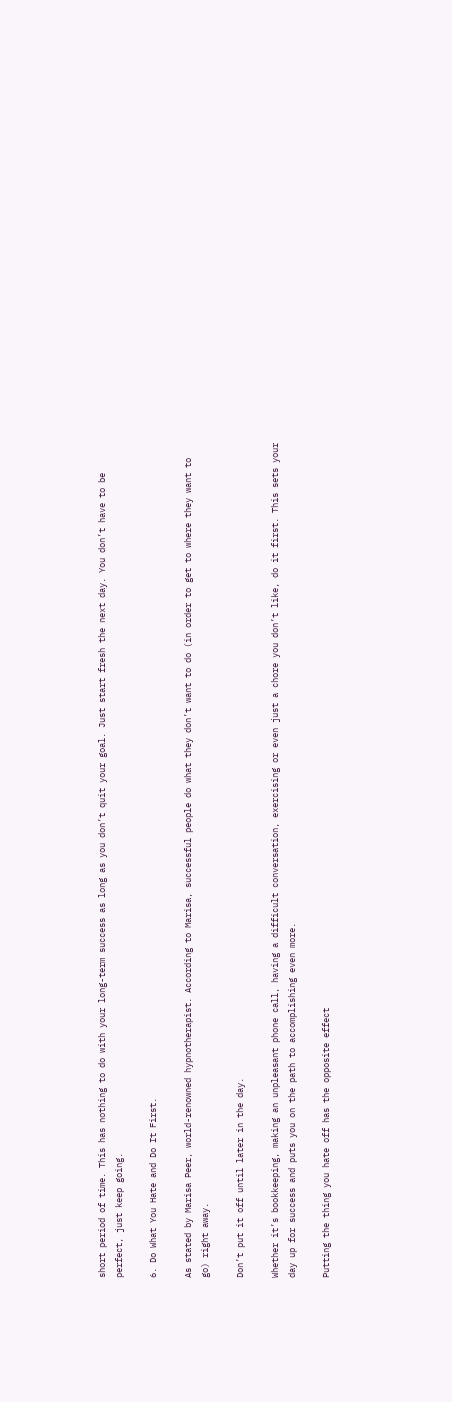short period of time. This has nothing to do with your long-term success as long as you don’t quit your goal. Just start fresh the next day. You don’t have to be perfect, just keep going.

6. Do What You Hate and Do It First.

As stated by Marisa Peer, world-renowned hypnotherapist. According to Marisa, successful people do what they don’t want to do (in order to get to where they want to go) right away.

Don’t put it off until later in the day.

Whether it’s bookkeeping, making an unpleasant phone call, having a difficult conversation, exercising or even just a chore you don’t like, do it first. This sets your day up for success and puts you on the path to accomplishing even more.

Putting the thing you hate off has the opposite effect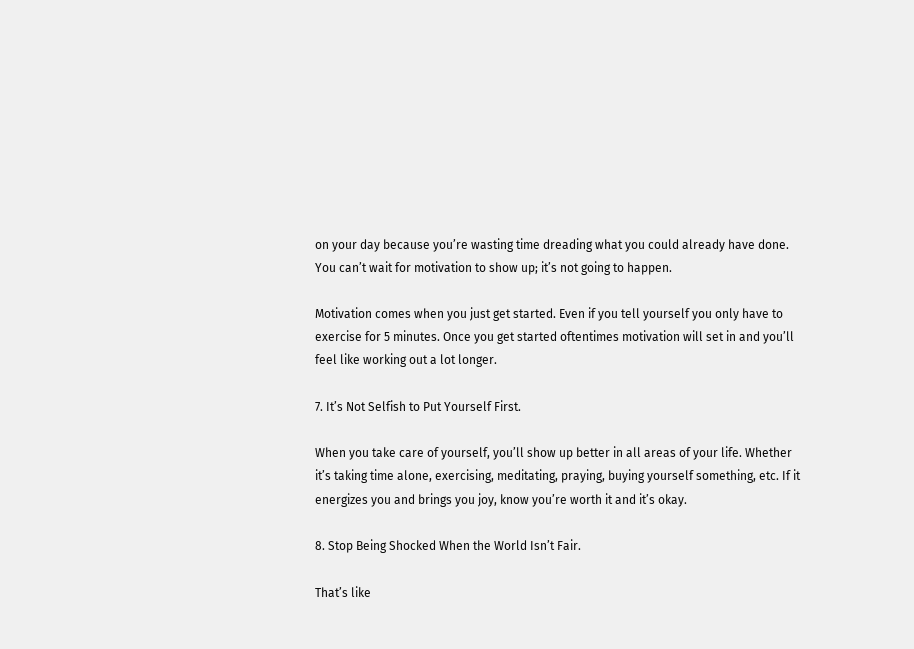on your day because you’re wasting time dreading what you could already have done. You can’t wait for motivation to show up; it’s not going to happen.

Motivation comes when you just get started. Even if you tell yourself you only have to exercise for 5 minutes. Once you get started oftentimes motivation will set in and you’ll feel like working out a lot longer.

7. It’s Not Selfish to Put Yourself First.

When you take care of yourself, you’ll show up better in all areas of your life. Whether it’s taking time alone, exercising, meditating, praying, buying yourself something, etc. If it energizes you and brings you joy, know you’re worth it and it’s okay.

8. Stop Being Shocked When the World Isn’t Fair.

That’s like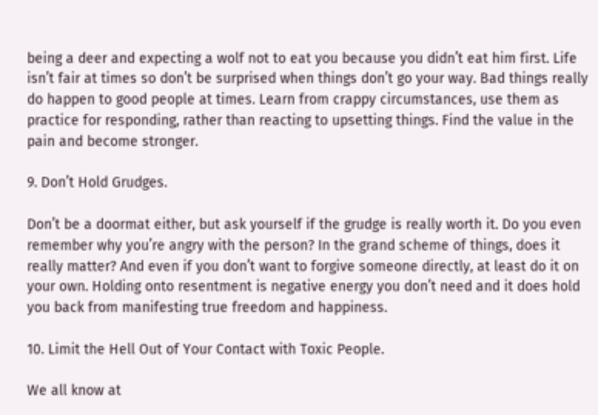being a deer and expecting a wolf not to eat you because you didn’t eat him first. Life isn’t fair at times so don’t be surprised when things don’t go your way. Bad things really do happen to good people at times. Learn from crappy circumstances, use them as practice for responding, rather than reacting to upsetting things. Find the value in the pain and become stronger.

9. Don’t Hold Grudges.

Don’t be a doormat either, but ask yourself if the grudge is really worth it. Do you even remember why you’re angry with the person? In the grand scheme of things, does it really matter? And even if you don’t want to forgive someone directly, at least do it on your own. Holding onto resentment is negative energy you don’t need and it does hold you back from manifesting true freedom and happiness.

10. Limit the Hell Out of Your Contact with Toxic People.

We all know at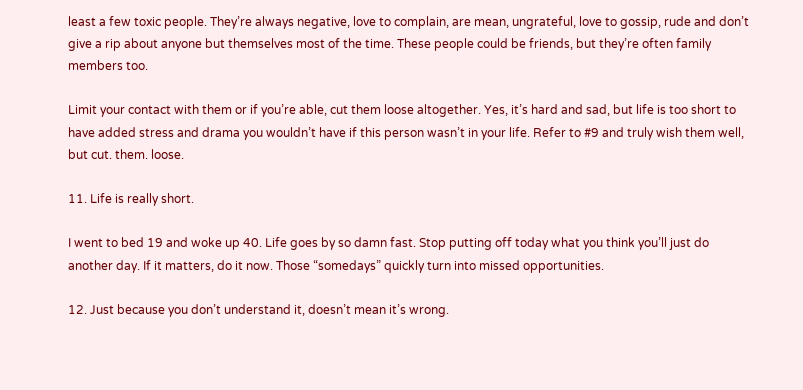least a few toxic people. They’re always negative, love to complain, are mean, ungrateful, love to gossip, rude and don’t give a rip about anyone but themselves most of the time. These people could be friends, but they’re often family members too.

Limit your contact with them or if you’re able, cut them loose altogether. Yes, it’s hard and sad, but life is too short to have added stress and drama you wouldn’t have if this person wasn’t in your life. Refer to #9 and truly wish them well, but cut. them. loose.

11. Life is really short.

I went to bed 19 and woke up 40. Life goes by so damn fast. Stop putting off today what you think you’ll just do another day. If it matters, do it now. Those “somedays” quickly turn into missed opportunities.

12. Just because you don’t understand it, doesn’t mean it’s wrong.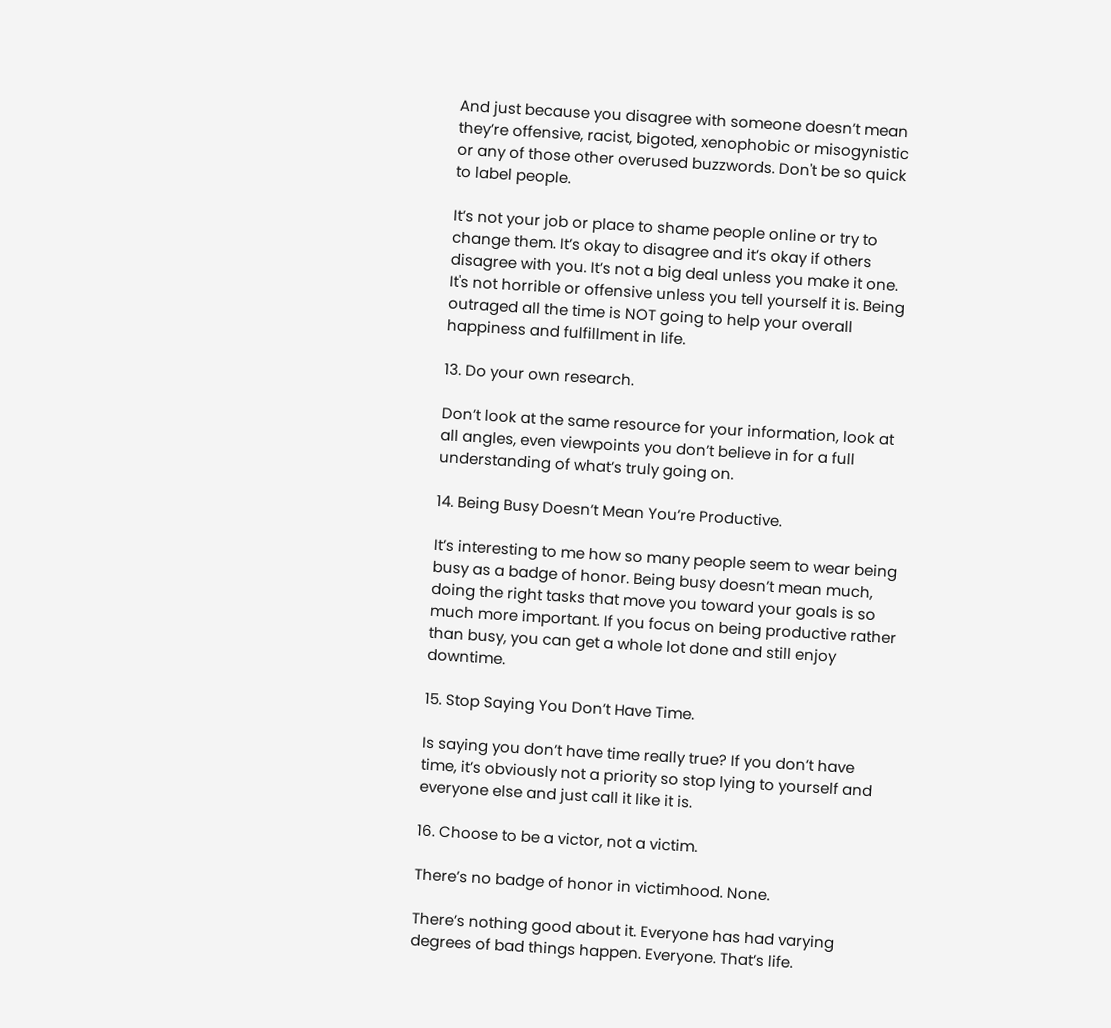And just because you disagree with someone doesn’t mean they’re offensive, racist, bigoted, xenophobic or misogynistic or any of those other overused buzzwords. Don't be so quick to label people.

It’s not your job or place to shame people online or try to change them. It’s okay to disagree and it’s okay if others disagree with you. It’s not a big deal unless you make it one. It's not horrible or offensive unless you tell yourself it is. Being outraged all the time is NOT going to help your overall happiness and fulfillment in life.

13. Do your own research.

Don’t look at the same resource for your information, look at all angles, even viewpoints you don’t believe in for a full understanding of what’s truly going on.

14. Being Busy Doesn’t Mean You’re Productive.

It’s interesting to me how so many people seem to wear being busy as a badge of honor. Being busy doesn’t mean much, doing the right tasks that move you toward your goals is so much more important. If you focus on being productive rather than busy, you can get a whole lot done and still enjoy downtime.

15. Stop Saying You Don’t Have Time.

Is saying you don’t have time really true? If you don’t have time, it’s obviously not a priority so stop lying to yourself and everyone else and just call it like it is.

16. Choose to be a victor, not a victim.

There’s no badge of honor in victimhood. None.

There’s nothing good about it. Everyone has had varying degrees of bad things happen. Everyone. That’s life.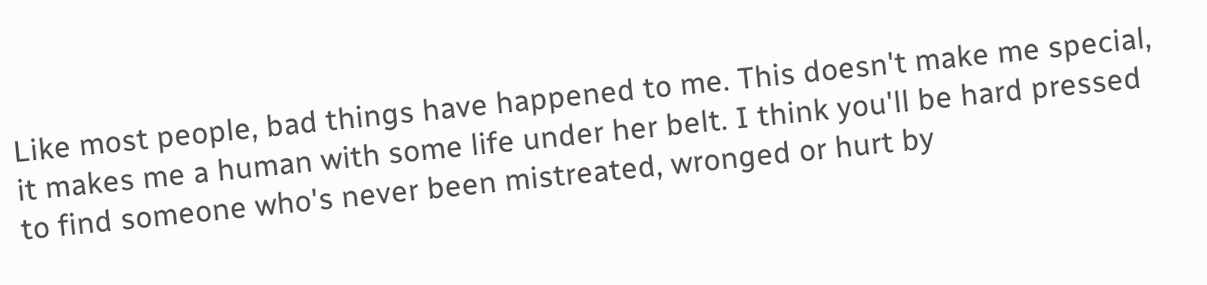Like most people, bad things have happened to me. This doesn't make me special, it makes me a human with some life under her belt. I think you'll be hard pressed to find someone who's never been mistreated, wronged or hurt by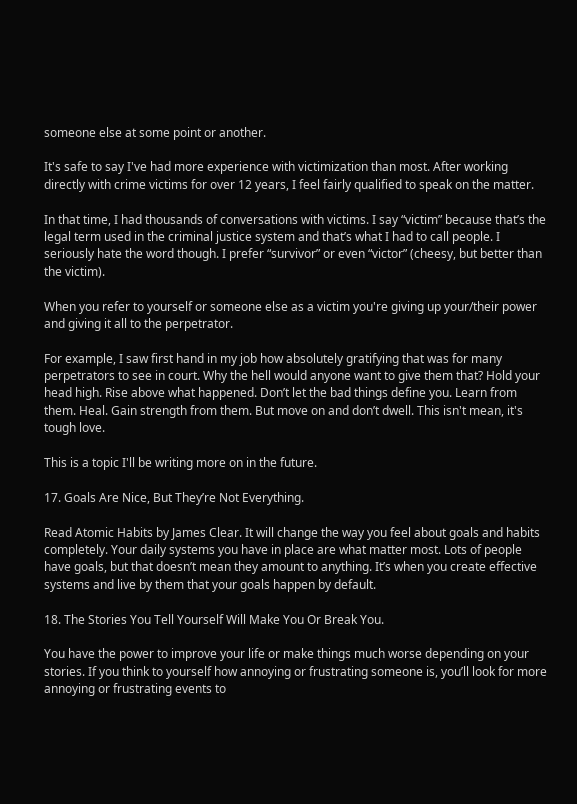someone else at some point or another.

It's safe to say I've had more experience with victimization than most. After working directly with crime victims for over 12 years, I feel fairly qualified to speak on the matter.

In that time, I had thousands of conversations with victims. I say “victim” because that’s the legal term used in the criminal justice system and that’s what I had to call people. I seriously hate the word though. I prefer “survivor” or even “victor” (cheesy, but better than the victim).

When you refer to yourself or someone else as a victim you're giving up your/their power and giving it all to the perpetrator.

For example, I saw first hand in my job how absolutely gratifying that was for many perpetrators to see in court. Why the hell would anyone want to give them that? Hold your head high. Rise above what happened. Don’t let the bad things define you. Learn from them. Heal. Gain strength from them. But move on and don’t dwell. This isn't mean, it's tough love.

This is a topic I'll be writing more on in the future.

17. Goals Are Nice, But They’re Not Everything.

Read Atomic Habits by James Clear. It will change the way you feel about goals and habits completely. Your daily systems you have in place are what matter most. Lots of people have goals, but that doesn’t mean they amount to anything. It’s when you create effective systems and live by them that your goals happen by default.

18. The Stories You Tell Yourself Will Make You Or Break You.

You have the power to improve your life or make things much worse depending on your stories. If you think to yourself how annoying or frustrating someone is, you’ll look for more annoying or frustrating events to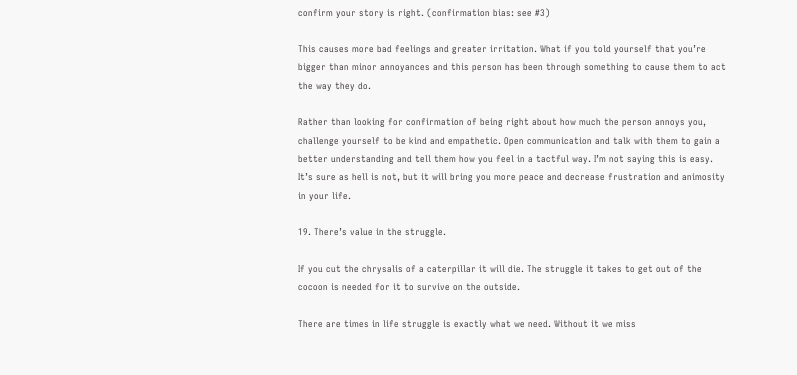confirm your story is right. (confirmation bias: see #3)

This causes more bad feelings and greater irritation. What if you told yourself that you’re bigger than minor annoyances and this person has been through something to cause them to act the way they do.

Rather than looking for confirmation of being right about how much the person annoys you, challenge yourself to be kind and empathetic. Open communication and talk with them to gain a better understanding and tell them how you feel in a tactful way. I’m not saying this is easy. It’s sure as hell is not, but it will bring you more peace and decrease frustration and animosity in your life.

19. There’s value in the struggle.

If you cut the chrysalis of a caterpillar it will die. The struggle it takes to get out of the cocoon is needed for it to survive on the outside.

There are times in life struggle is exactly what we need. Without it we miss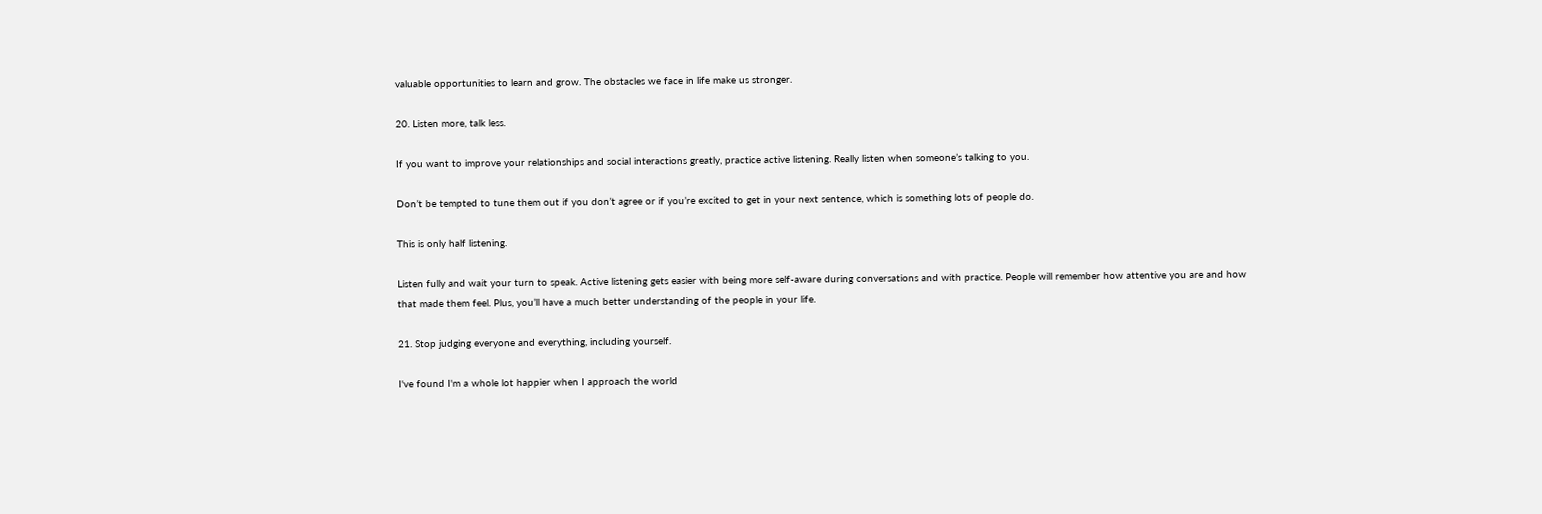valuable opportunities to learn and grow. The obstacles we face in life make us stronger.

20. Listen more, talk less.

If you want to improve your relationships and social interactions greatly, practice active listening. Really listen when someone’s talking to you.

Don’t be tempted to tune them out if you don’t agree or if you’re excited to get in your next sentence, which is something lots of people do.

This is only half listening.

Listen fully and wait your turn to speak. Active listening gets easier with being more self-aware during conversations and with practice. People will remember how attentive you are and how that made them feel. Plus, you’ll have a much better understanding of the people in your life.

21. Stop judging everyone and everything, including yourself.

I've found I'm a whole lot happier when I approach the world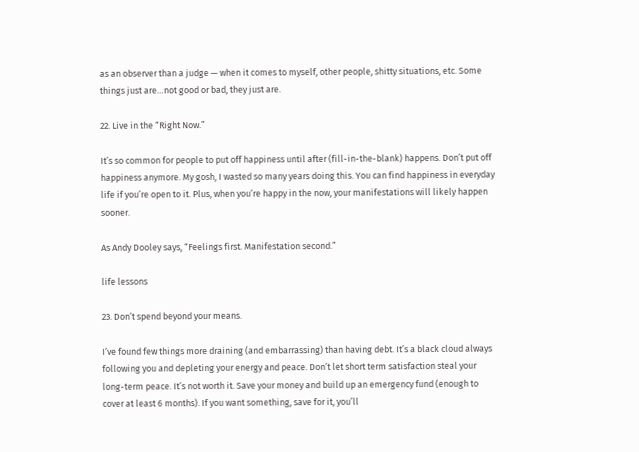as an observer than a judge — when it comes to myself, other people, shitty situations, etc. Some things just are…not good or bad, they just are.

22. Live in the “Right Now.”

It’s so common for people to put off happiness until after (fill-in-the-blank) happens. Don’t put off happiness anymore. My gosh, I wasted so many years doing this. You can find happiness in everyday life if you’re open to it. Plus, when you’re happy in the now, your manifestations will likely happen sooner.

As Andy Dooley says, “Feelings first. Manifestation second.”

life lessons

23. Don’t spend beyond your means.

I’ve found few things more draining (and embarrassing) than having debt. It’s a black cloud always following you and depleting your energy and peace. Don’t let short term satisfaction steal your long-term peace. It’s not worth it. Save your money and build up an emergency fund (enough to cover at least 6 months). If you want something, save for it, you’ll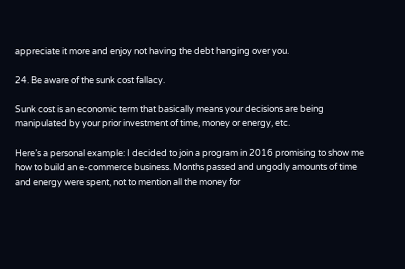appreciate it more and enjoy not having the debt hanging over you.

24. Be aware of the sunk cost fallacy.

Sunk cost is an economic term that basically means your decisions are being manipulated by your prior investment of time, money or energy, etc.

Here’s a personal example: I decided to join a program in 2016 promising to show me how to build an e-commerce business. Months passed and ungodly amounts of time and energy were spent, not to mention all the money for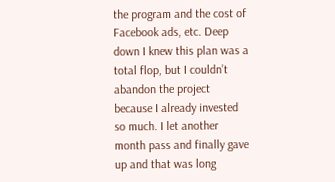the program and the cost of Facebook ads, etc. Deep down I knew this plan was a total flop, but I couldn’t abandon the project because I already invested so much. I let another month pass and finally gave up and that was long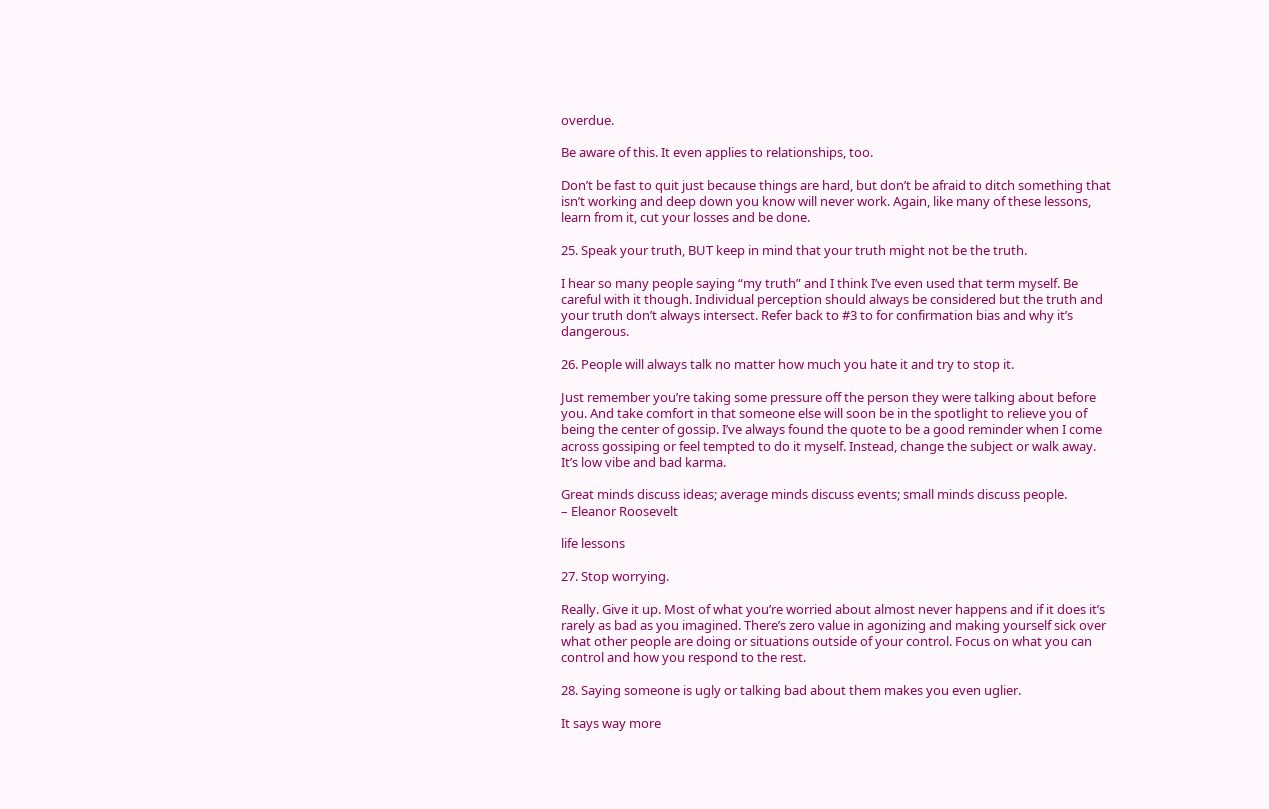overdue.

Be aware of this. It even applies to relationships, too.

Don’t be fast to quit just because things are hard, but don’t be afraid to ditch something that isn’t working and deep down you know will never work. Again, like many of these lessons, learn from it, cut your losses and be done.

25. Speak your truth, BUT keep in mind that your truth might not be the truth.

I hear so many people saying “my truth” and I think I’ve even used that term myself. Be careful with it though. Individual perception should always be considered but the truth and your truth don’t always intersect. Refer back to #3 to for confirmation bias and why it’s dangerous.

26. People will always talk no matter how much you hate it and try to stop it.

Just remember you’re taking some pressure off the person they were talking about before you. And take comfort in that someone else will soon be in the spotlight to relieve you of being the center of gossip. I’ve always found the quote to be a good reminder when I come across gossiping or feel tempted to do it myself. Instead, change the subject or walk away. It’s low vibe and bad karma.

Great minds discuss ideas; average minds discuss events; small minds discuss people.
– Eleanor Roosevelt

life lessons

27. Stop worrying.

Really. Give it up. Most of what you’re worried about almost never happens and if it does it’s rarely as bad as you imagined. There’s zero value in agonizing and making yourself sick over what other people are doing or situations outside of your control. Focus on what you can control and how you respond to the rest.

28. Saying someone is ugly or talking bad about them makes you even uglier.

It says way more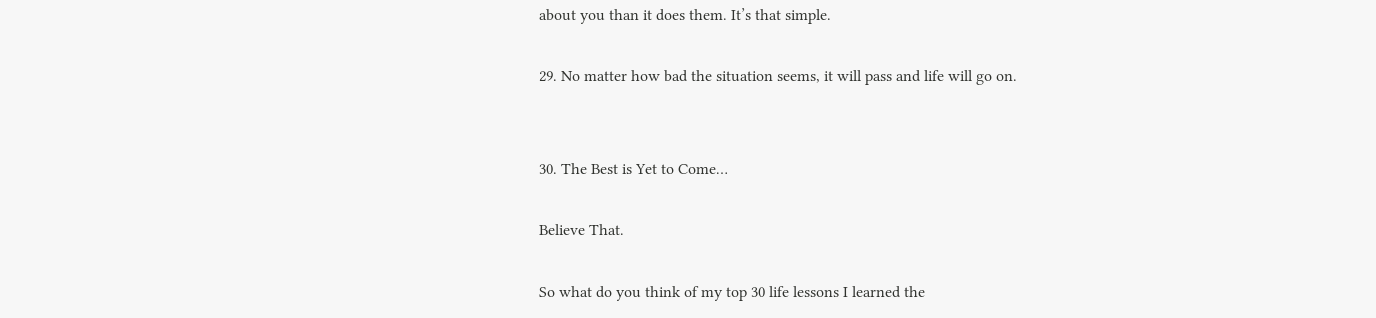about you than it does them. It’s that simple.

29. No matter how bad the situation seems, it will pass and life will go on.


30. The Best is Yet to Come…

Believe That.

So what do you think of my top 30 life lessons I learned the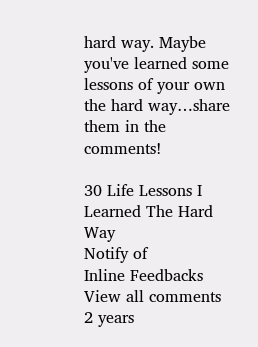hard way. Maybe you've learned some lessons of your own the hard way…share them in the comments!

30 Life Lessons I Learned The Hard Way
Notify of
Inline Feedbacks
View all comments
2 years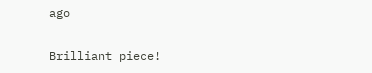ago

Brilliant piece!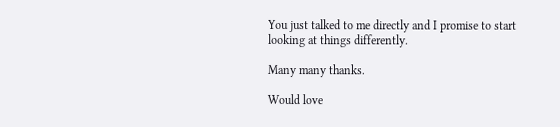You just talked to me directly and I promise to start looking at things differently.

Many many thanks.

Would love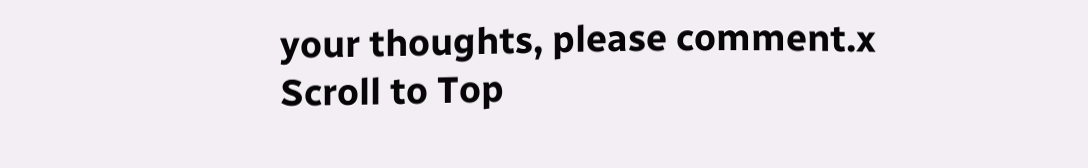your thoughts, please comment.x
Scroll to Top